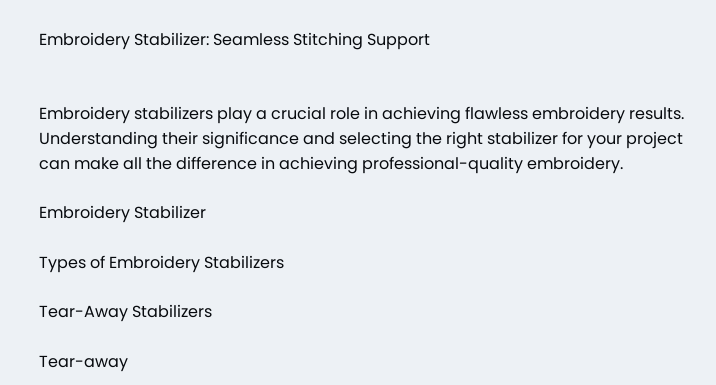Embroidery Stabilizer: Seamless Stitching Support


Embroidery stabilizers play a crucial role in achieving flawless embroidery results. Understanding their significance and selecting the right stabilizer for your project can make all the difference in achieving professional-quality embroidery.

Embroidery Stabilizer

Types of Embroidery Stabilizers

Tear-Away Stabilizers

Tear-away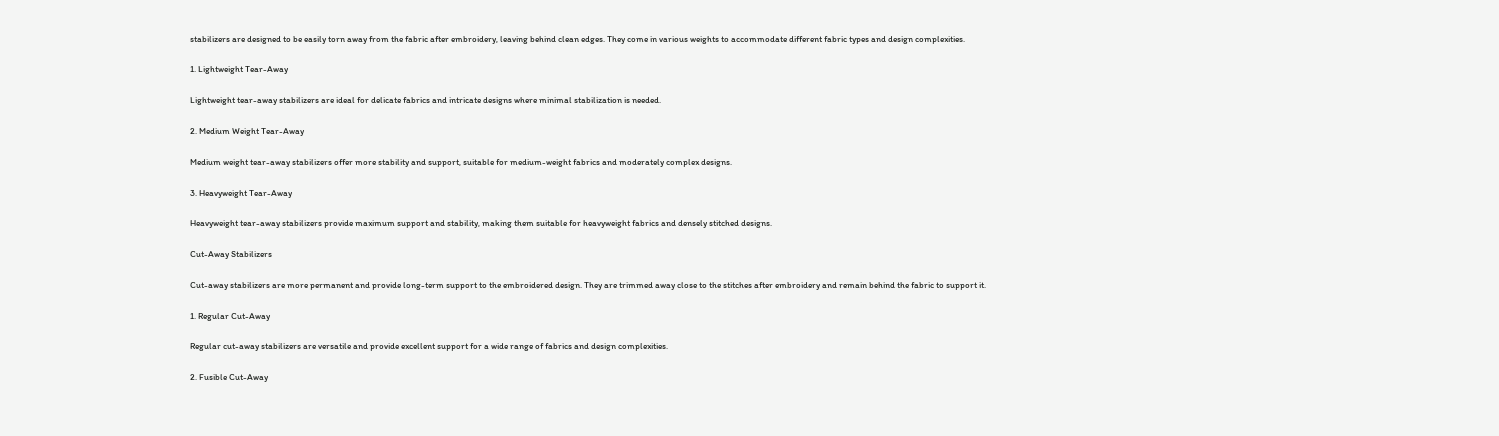stabilizers are designed to be easily torn away from the fabric after embroidery, leaving behind clean edges. They come in various weights to accommodate different fabric types and design complexities.

1. Lightweight Tear-Away

Lightweight tear-away stabilizers are ideal for delicate fabrics and intricate designs where minimal stabilization is needed.

2. Medium Weight Tear-Away

Medium weight tear-away stabilizers offer more stability and support, suitable for medium-weight fabrics and moderately complex designs.

3. Heavyweight Tear-Away

Heavyweight tear-away stabilizers provide maximum support and stability, making them suitable for heavyweight fabrics and densely stitched designs.

Cut-Away Stabilizers

Cut-away stabilizers are more permanent and provide long-term support to the embroidered design. They are trimmed away close to the stitches after embroidery and remain behind the fabric to support it.

1. Regular Cut-Away

Regular cut-away stabilizers are versatile and provide excellent support for a wide range of fabrics and design complexities.

2. Fusible Cut-Away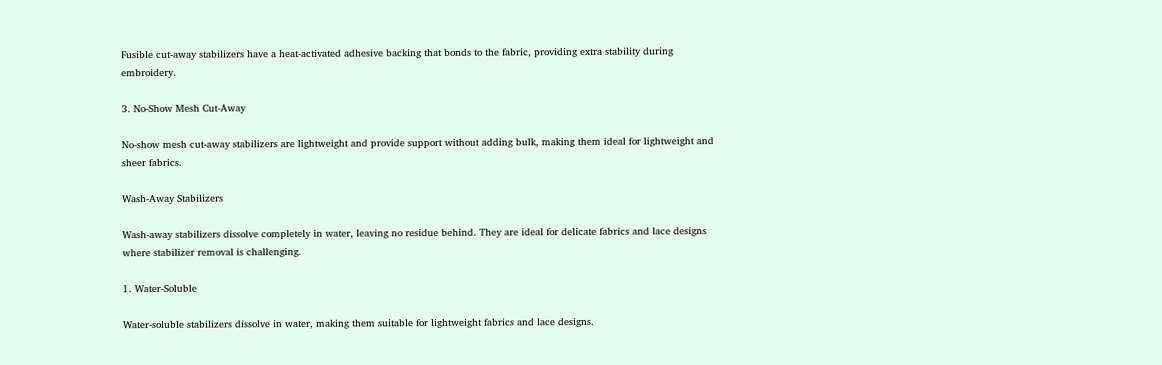Fusible cut-away stabilizers have a heat-activated adhesive backing that bonds to the fabric, providing extra stability during embroidery.

3. No-Show Mesh Cut-Away

No-show mesh cut-away stabilizers are lightweight and provide support without adding bulk, making them ideal for lightweight and sheer fabrics.

Wash-Away Stabilizers

Wash-away stabilizers dissolve completely in water, leaving no residue behind. They are ideal for delicate fabrics and lace designs where stabilizer removal is challenging.

1. Water-Soluble

Water-soluble stabilizers dissolve in water, making them suitable for lightweight fabrics and lace designs.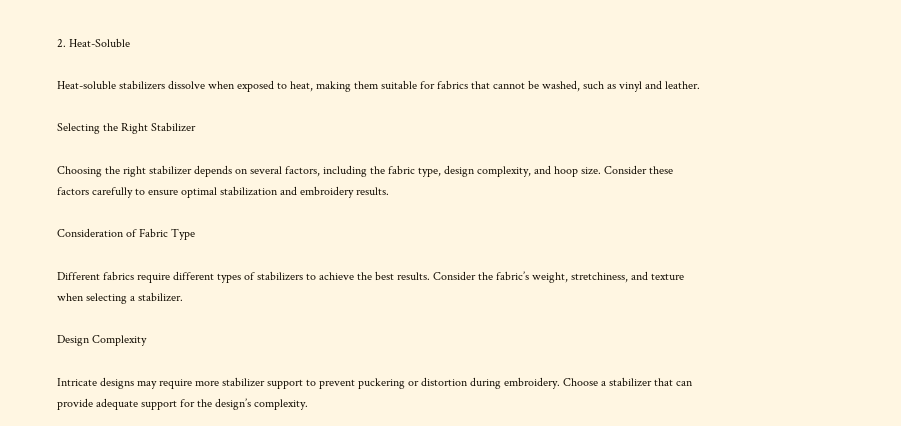2. Heat-Soluble

Heat-soluble stabilizers dissolve when exposed to heat, making them suitable for fabrics that cannot be washed, such as vinyl and leather.

Selecting the Right Stabilizer

Choosing the right stabilizer depends on several factors, including the fabric type, design complexity, and hoop size. Consider these factors carefully to ensure optimal stabilization and embroidery results.

Consideration of Fabric Type

Different fabrics require different types of stabilizers to achieve the best results. Consider the fabric’s weight, stretchiness, and texture when selecting a stabilizer.

Design Complexity

Intricate designs may require more stabilizer support to prevent puckering or distortion during embroidery. Choose a stabilizer that can provide adequate support for the design’s complexity.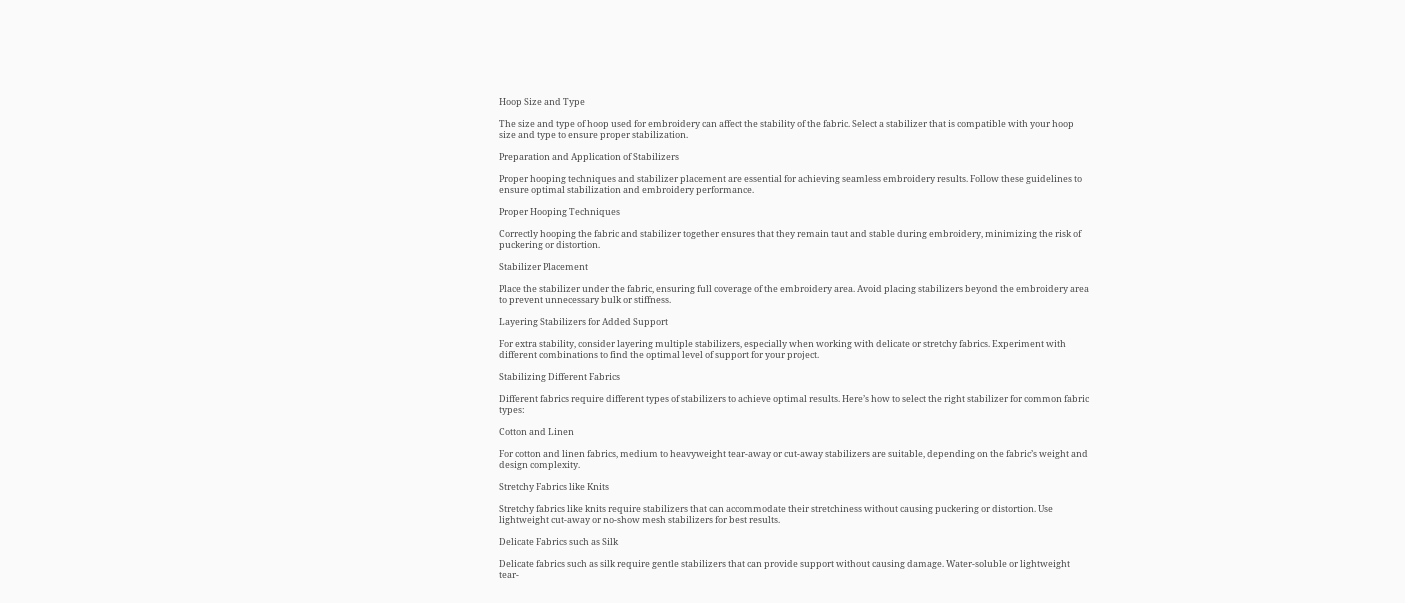Hoop Size and Type

The size and type of hoop used for embroidery can affect the stability of the fabric. Select a stabilizer that is compatible with your hoop size and type to ensure proper stabilization.

Preparation and Application of Stabilizers

Proper hooping techniques and stabilizer placement are essential for achieving seamless embroidery results. Follow these guidelines to ensure optimal stabilization and embroidery performance.

Proper Hooping Techniques

Correctly hooping the fabric and stabilizer together ensures that they remain taut and stable during embroidery, minimizing the risk of puckering or distortion.

Stabilizer Placement

Place the stabilizer under the fabric, ensuring full coverage of the embroidery area. Avoid placing stabilizers beyond the embroidery area to prevent unnecessary bulk or stiffness.

Layering Stabilizers for Added Support

For extra stability, consider layering multiple stabilizers, especially when working with delicate or stretchy fabrics. Experiment with different combinations to find the optimal level of support for your project.

Stabilizing Different Fabrics

Different fabrics require different types of stabilizers to achieve optimal results. Here’s how to select the right stabilizer for common fabric types:

Cotton and Linen

For cotton and linen fabrics, medium to heavyweight tear-away or cut-away stabilizers are suitable, depending on the fabric’s weight and design complexity.

Stretchy Fabrics like Knits

Stretchy fabrics like knits require stabilizers that can accommodate their stretchiness without causing puckering or distortion. Use lightweight cut-away or no-show mesh stabilizers for best results.

Delicate Fabrics such as Silk

Delicate fabrics such as silk require gentle stabilizers that can provide support without causing damage. Water-soluble or lightweight tear-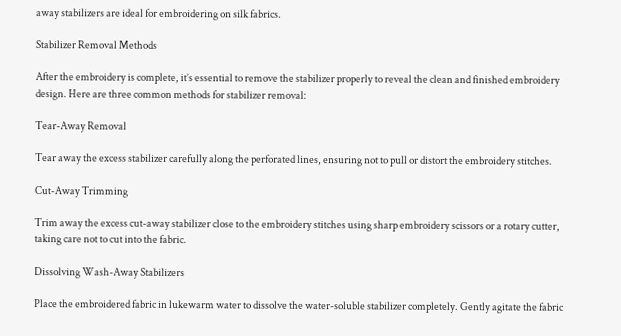away stabilizers are ideal for embroidering on silk fabrics.

Stabilizer Removal Methods

After the embroidery is complete, it’s essential to remove the stabilizer properly to reveal the clean and finished embroidery design. Here are three common methods for stabilizer removal:

Tear-Away Removal

Tear away the excess stabilizer carefully along the perforated lines, ensuring not to pull or distort the embroidery stitches.

Cut-Away Trimming

Trim away the excess cut-away stabilizer close to the embroidery stitches using sharp embroidery scissors or a rotary cutter, taking care not to cut into the fabric.

Dissolving Wash-Away Stabilizers

Place the embroidered fabric in lukewarm water to dissolve the water-soluble stabilizer completely. Gently agitate the fabric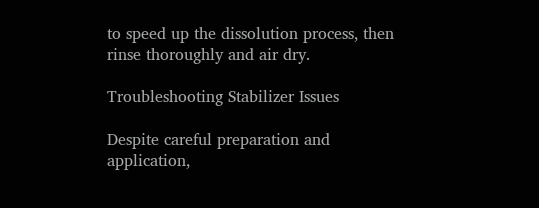to speed up the dissolution process, then rinse thoroughly and air dry.

Troubleshooting Stabilizer Issues

Despite careful preparation and application,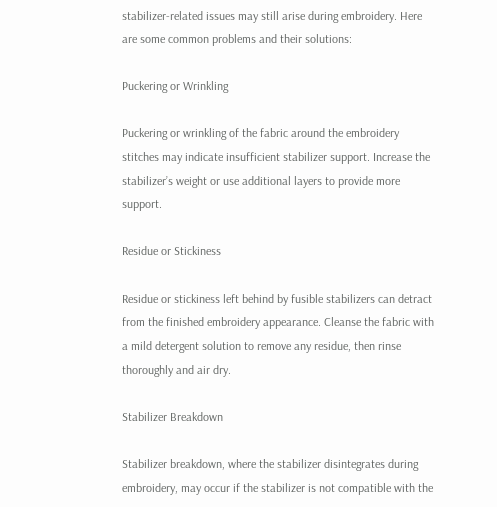stabilizer-related issues may still arise during embroidery. Here are some common problems and their solutions:

Puckering or Wrinkling

Puckering or wrinkling of the fabric around the embroidery stitches may indicate insufficient stabilizer support. Increase the stabilizer’s weight or use additional layers to provide more support.

Residue or Stickiness

Residue or stickiness left behind by fusible stabilizers can detract from the finished embroidery appearance. Cleanse the fabric with a mild detergent solution to remove any residue, then rinse thoroughly and air dry.

Stabilizer Breakdown

Stabilizer breakdown, where the stabilizer disintegrates during embroidery, may occur if the stabilizer is not compatible with the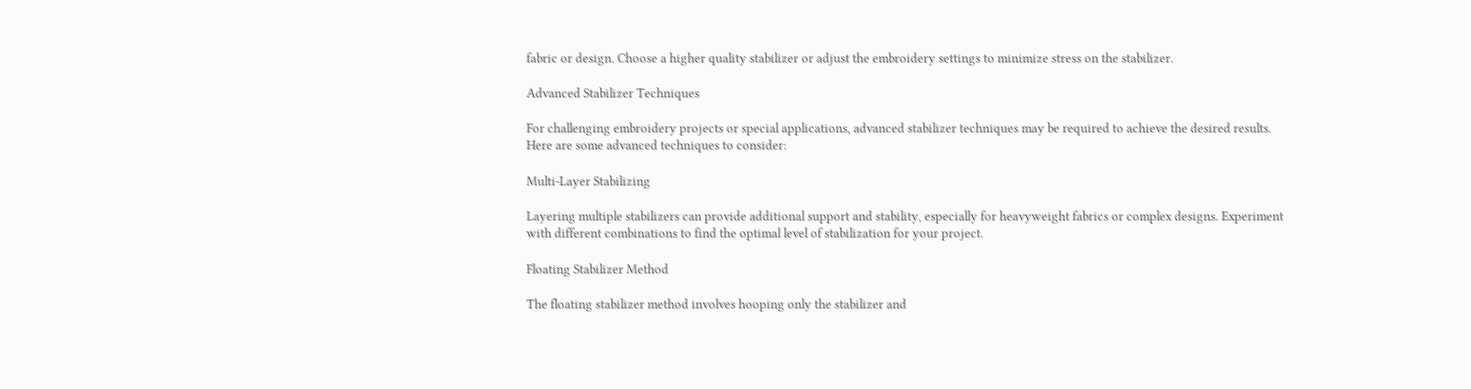fabric or design. Choose a higher quality stabilizer or adjust the embroidery settings to minimize stress on the stabilizer.

Advanced Stabilizer Techniques

For challenging embroidery projects or special applications, advanced stabilizer techniques may be required to achieve the desired results. Here are some advanced techniques to consider:

Multi-Layer Stabilizing

Layering multiple stabilizers can provide additional support and stability, especially for heavyweight fabrics or complex designs. Experiment with different combinations to find the optimal level of stabilization for your project.

Floating Stabilizer Method

The floating stabilizer method involves hooping only the stabilizer and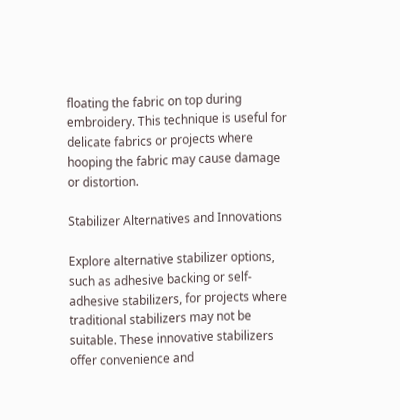floating the fabric on top during embroidery. This technique is useful for delicate fabrics or projects where hooping the fabric may cause damage or distortion.

Stabilizer Alternatives and Innovations

Explore alternative stabilizer options, such as adhesive backing or self-adhesive stabilizers, for projects where traditional stabilizers may not be suitable. These innovative stabilizers offer convenience and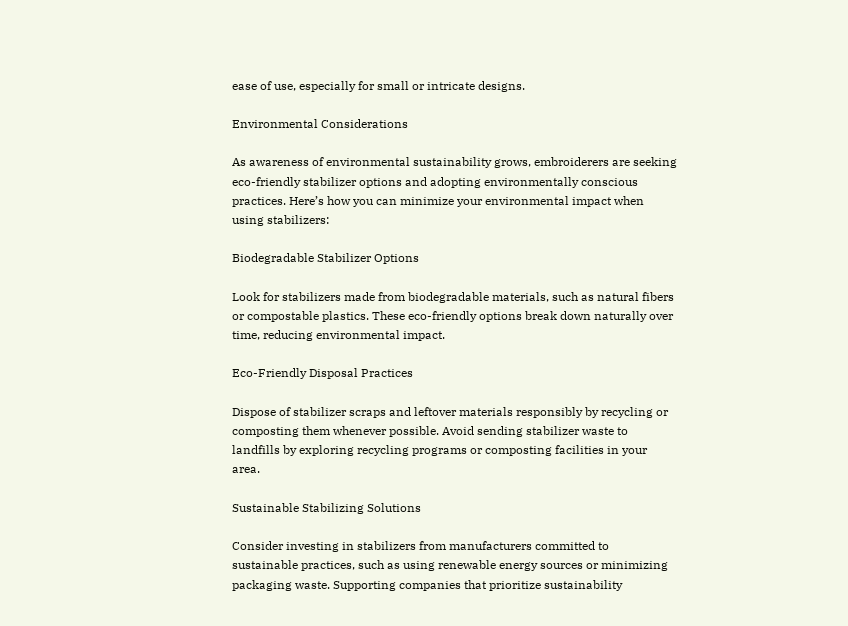ease of use, especially for small or intricate designs.

Environmental Considerations

As awareness of environmental sustainability grows, embroiderers are seeking eco-friendly stabilizer options and adopting environmentally conscious practices. Here’s how you can minimize your environmental impact when using stabilizers:

Biodegradable Stabilizer Options

Look for stabilizers made from biodegradable materials, such as natural fibers or compostable plastics. These eco-friendly options break down naturally over time, reducing environmental impact.

Eco-Friendly Disposal Practices

Dispose of stabilizer scraps and leftover materials responsibly by recycling or composting them whenever possible. Avoid sending stabilizer waste to landfills by exploring recycling programs or composting facilities in your area.

Sustainable Stabilizing Solutions

Consider investing in stabilizers from manufacturers committed to sustainable practices, such as using renewable energy sources or minimizing packaging waste. Supporting companies that prioritize sustainability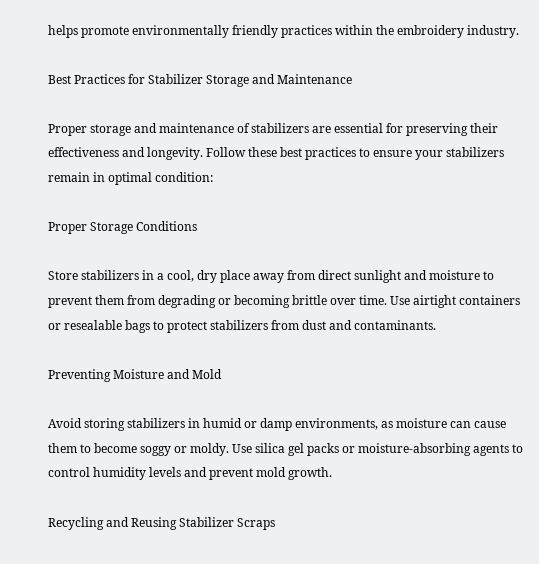helps promote environmentally friendly practices within the embroidery industry.

Best Practices for Stabilizer Storage and Maintenance

Proper storage and maintenance of stabilizers are essential for preserving their effectiveness and longevity. Follow these best practices to ensure your stabilizers remain in optimal condition:

Proper Storage Conditions

Store stabilizers in a cool, dry place away from direct sunlight and moisture to prevent them from degrading or becoming brittle over time. Use airtight containers or resealable bags to protect stabilizers from dust and contaminants.

Preventing Moisture and Mold

Avoid storing stabilizers in humid or damp environments, as moisture can cause them to become soggy or moldy. Use silica gel packs or moisture-absorbing agents to control humidity levels and prevent mold growth.

Recycling and Reusing Stabilizer Scraps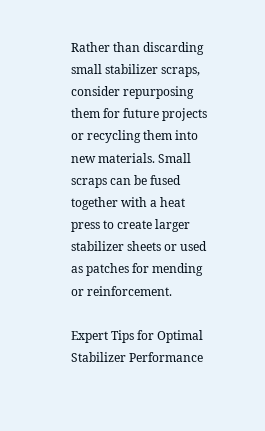Rather than discarding small stabilizer scraps, consider repurposing them for future projects or recycling them into new materials. Small scraps can be fused together with a heat press to create larger stabilizer sheets or used as patches for mending or reinforcement.

Expert Tips for Optimal Stabilizer Performance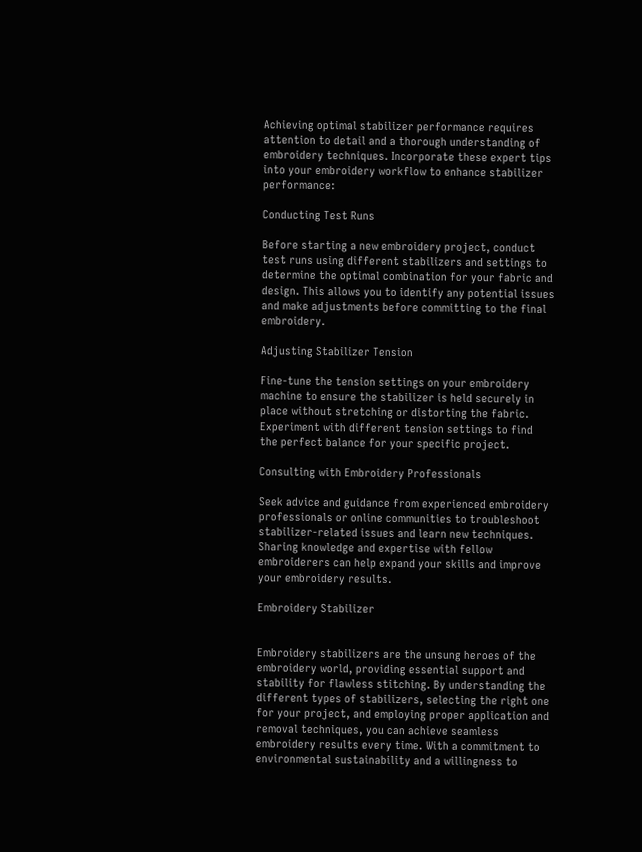Achieving optimal stabilizer performance requires attention to detail and a thorough understanding of embroidery techniques. Incorporate these expert tips into your embroidery workflow to enhance stabilizer performance:

Conducting Test Runs

Before starting a new embroidery project, conduct test runs using different stabilizers and settings to determine the optimal combination for your fabric and design. This allows you to identify any potential issues and make adjustments before committing to the final embroidery.

Adjusting Stabilizer Tension

Fine-tune the tension settings on your embroidery machine to ensure the stabilizer is held securely in place without stretching or distorting the fabric. Experiment with different tension settings to find the perfect balance for your specific project.

Consulting with Embroidery Professionals

Seek advice and guidance from experienced embroidery professionals or online communities to troubleshoot stabilizer-related issues and learn new techniques. Sharing knowledge and expertise with fellow embroiderers can help expand your skills and improve your embroidery results.

Embroidery Stabilizer


Embroidery stabilizers are the unsung heroes of the embroidery world, providing essential support and stability for flawless stitching. By understanding the different types of stabilizers, selecting the right one for your project, and employing proper application and removal techniques, you can achieve seamless embroidery results every time. With a commitment to environmental sustainability and a willingness to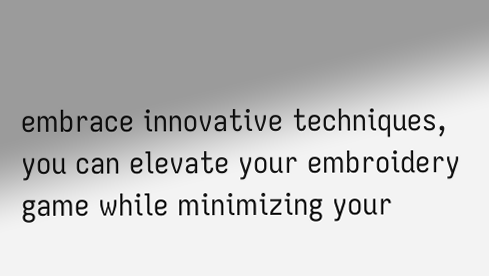embrace innovative techniques, you can elevate your embroidery game while minimizing your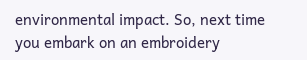environmental impact. So, next time you embark on an embroidery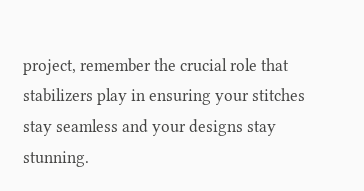project, remember the crucial role that stabilizers play in ensuring your stitches stay seamless and your designs stay stunning.